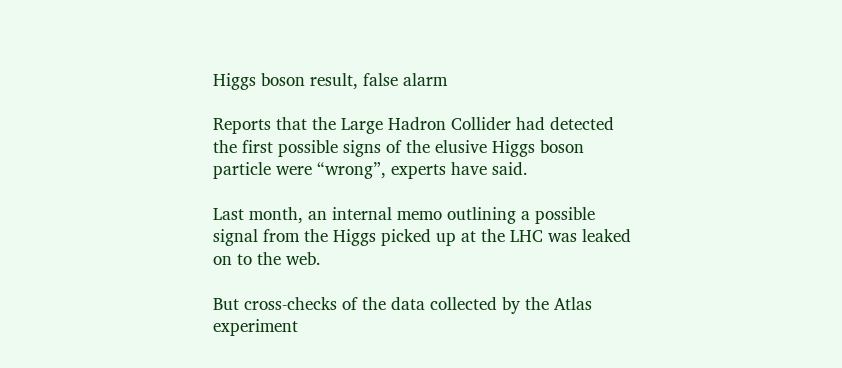Higgs boson result, false alarm

Reports that the Large Hadron Collider had detected the first possible signs of the elusive Higgs boson particle were “wrong”, experts have said.

Last month, an internal memo outlining a possible signal from the Higgs picked up at the LHC was leaked on to the web.

But cross-checks of the data collected by the Atlas experiment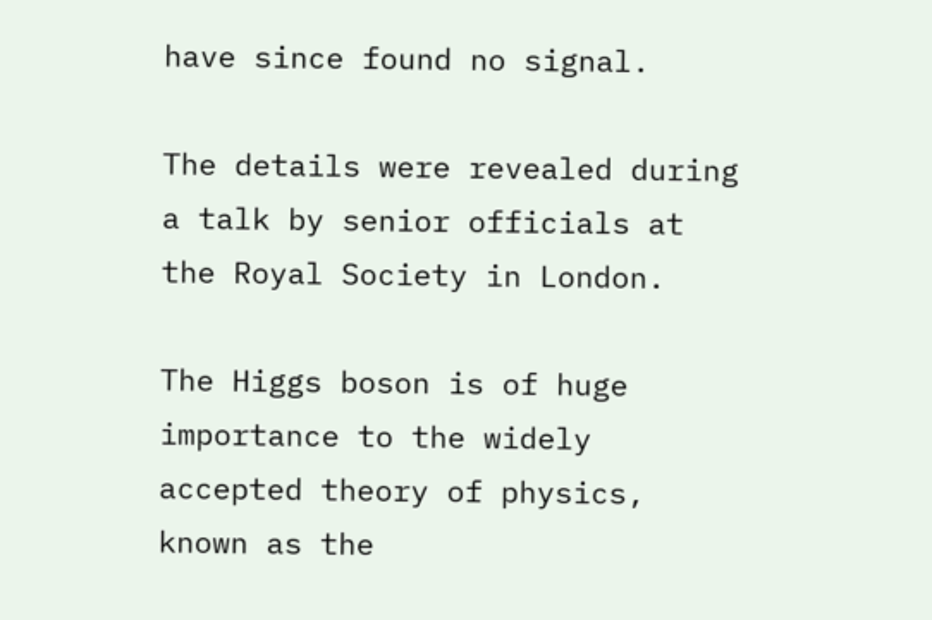have since found no signal.

The details were revealed during a talk by senior officials at the Royal Society in London.

The Higgs boson is of huge importance to the widely accepted theory of physics, known as the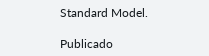Standard Model.

Publicado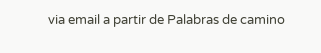via email a partir de Palabras de camino